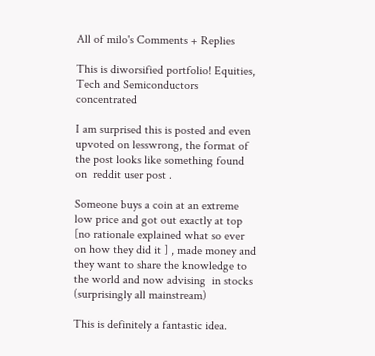All of milo's Comments + Replies

This is diworsified portfolio! Equities, Tech and Semiconductors concentrated

I am surprised this is posted and even upvoted on lesswrong, the format of the post looks like something found on  reddit user post .

Someone buys a coin at an extreme low price and got out exactly at top [no rationale explained what so ever on how they did it ] , made money and they want to share the knowledge to the world and now advising  in stocks (surprisingly all mainstream)

This is definitely a fantastic idea.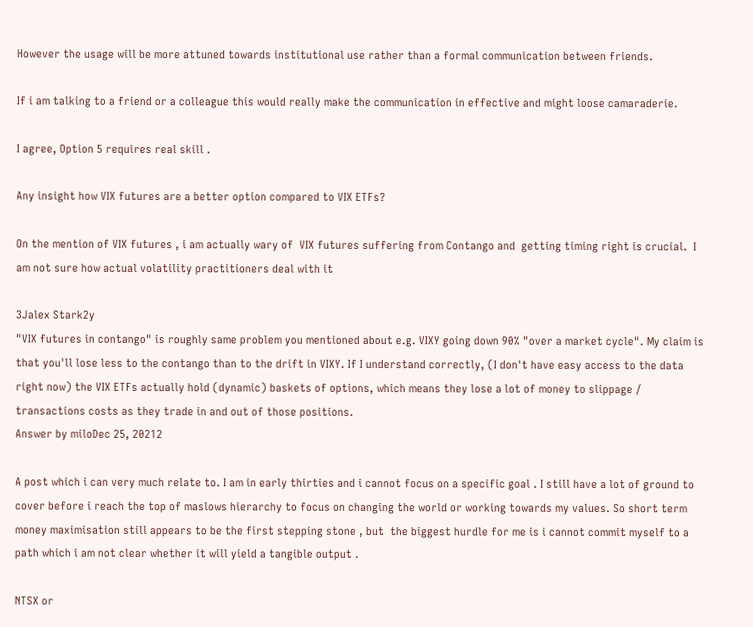However the usage will be more attuned towards institutional use rather than a formal communication between friends.

If i am talking to a friend or a colleague this would really make the communication in effective and might loose camaraderie.

I agree, Option 5 requires real skill .

Any insight how VIX futures are a better option compared to VIX ETFs?

On the mention of VIX futures , i am actually wary of  VIX futures suffering from Contango and  getting timing right is crucial.  I am not sure how actual volatility practitioners deal with it

3Jalex Stark2y
"VIX futures in contango" is roughly same problem you mentioned about e.g. VIXY going down 90% "over a market cycle". My claim is that you'll lose less to the contango than to the drift in VIXY. If I understand correctly, (I don't have easy access to the data right now) the VIX ETFs actually hold (dynamic) baskets of options, which means they lose a lot of money to slippage / transactions costs as they trade in and out of those positions.
Answer by miloDec 25, 20212

A post which i can very much relate to. I am in early thirties and i cannot focus on a specific goal . I still have a lot of ground to cover before i reach the top of maslows hierarchy to focus on changing the world or working towards my values. So short term money maximisation still appears to be the first stepping stone , but  the biggest hurdle for me is i cannot commit myself to a path which i am not clear whether it will yield a tangible output .

NTSX or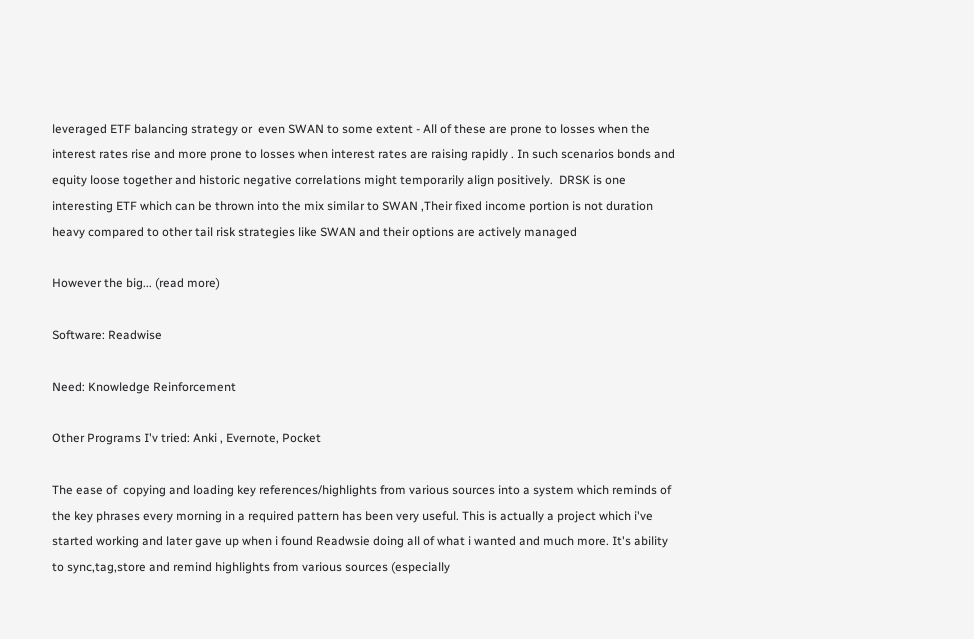leveraged ETF balancing strategy or  even SWAN to some extent - All of these are prone to losses when the interest rates rise and more prone to losses when interest rates are raising rapidly . In such scenarios bonds and equity loose together and historic negative correlations might temporarily align positively.  DRSK is one interesting ETF which can be thrown into the mix similar to SWAN ,Their fixed income portion is not duration heavy compared to other tail risk strategies like SWAN and their options are actively managed

However the big... (read more)

Software: Readwise

Need: Knowledge Reinforcement

Other Programs I'v tried: Anki , Evernote, Pocket

The ease of  copying and loading key references/highlights from various sources into a system which reminds of the key phrases every morning in a required pattern has been very useful. This is actually a project which i've started working and later gave up when i found Readwsie doing all of what i wanted and much more. It's ability to sync,tag,store and remind highlights from various sources (especially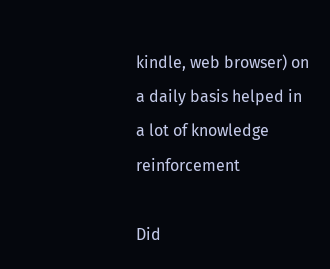kindle, web browser) on a daily basis helped in a lot of knowledge reinforcement

Did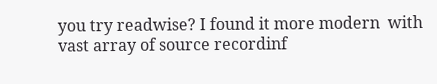you try readwise? I found it more modern  with vast array of source recordinf